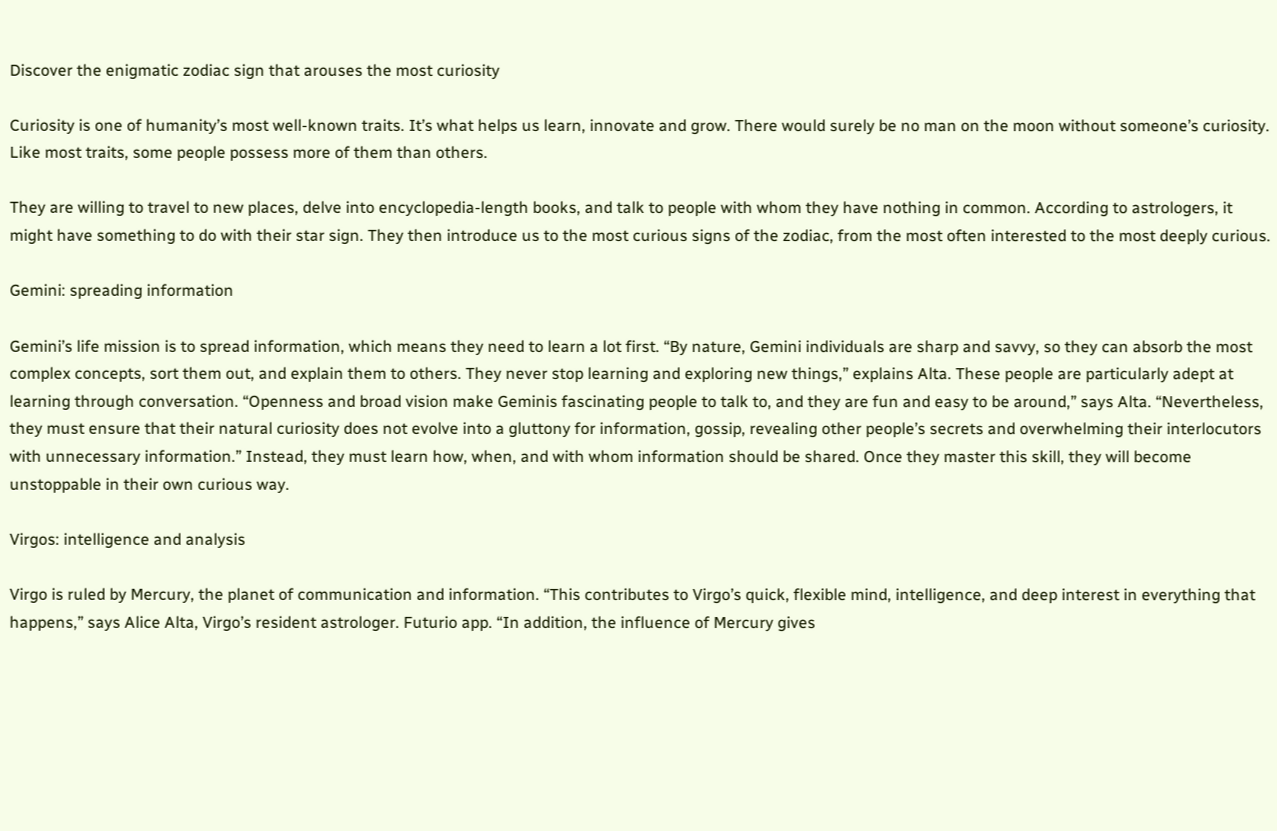Discover the enigmatic zodiac sign that arouses the most curiosity

Curiosity is one of humanity’s most well-known traits. It’s what helps us learn, innovate and grow. There would surely be no man on the moon without someone’s curiosity. Like most traits, some people possess more of them than others.

They are willing to travel to new places, delve into encyclopedia-length books, and talk to people with whom they have nothing in common. According to astrologers, it might have something to do with their star sign. They then introduce us to the most curious signs of the zodiac, from the most often interested to the most deeply curious.

Gemini: spreading information

Gemini’s life mission is to spread information, which means they need to learn a lot first. “By nature, Gemini individuals are sharp and savvy, so they can absorb the most complex concepts, sort them out, and explain them to others. They never stop learning and exploring new things,” explains Alta. These people are particularly adept at learning through conversation. “Openness and broad vision make Geminis fascinating people to talk to, and they are fun and easy to be around,” says Alta. “Nevertheless, they must ensure that their natural curiosity does not evolve into a gluttony for information, gossip, revealing other people’s secrets and overwhelming their interlocutors with unnecessary information.” Instead, they must learn how, when, and with whom information should be shared. Once they master this skill, they will become unstoppable in their own curious way.

Virgos: intelligence and analysis

Virgo is ruled by Mercury, the planet of communication and information. “This contributes to Virgo’s quick, flexible mind, intelligence, and deep interest in everything that happens,” says Alice Alta, Virgo’s resident astrologer. Futurio app. “In addition, the influence of Mercury gives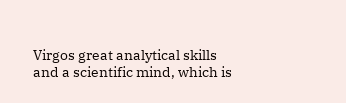Virgos great analytical skills and a scientific mind, which is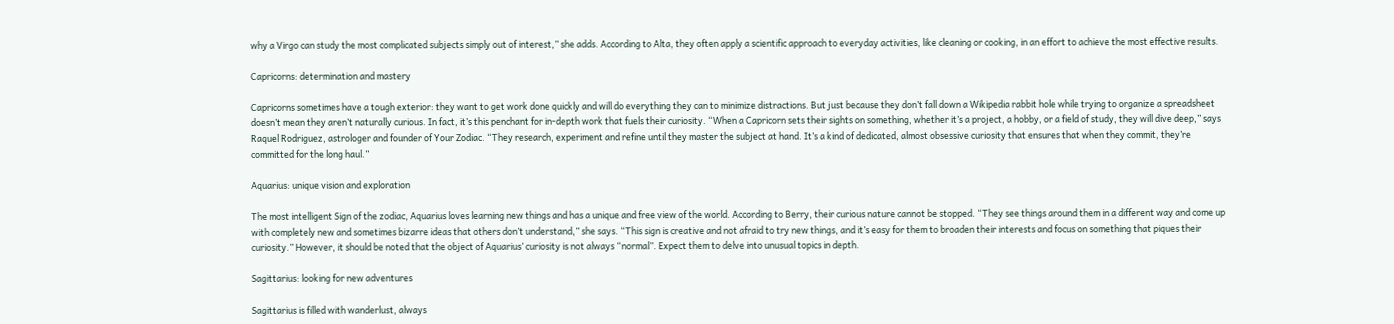why a Virgo can study the most complicated subjects simply out of interest,” she adds. According to Alta, they often apply a scientific approach to everyday activities, like cleaning or cooking, in an effort to achieve the most effective results.

Capricorns: determination and mastery

Capricorns sometimes have a tough exterior: they want to get work done quickly and will do everything they can to minimize distractions. But just because they don’t fall down a Wikipedia rabbit hole while trying to organize a spreadsheet doesn’t mean they aren’t naturally curious. In fact, it’s this penchant for in-depth work that fuels their curiosity. “When a Capricorn sets their sights on something, whether it’s a project, a hobby, or a field of study, they will dive deep,” says Raquel Rodriguez, astrologer and founder of Your Zodiac. “They research, experiment and refine until they master the subject at hand. It’s a kind of dedicated, almost obsessive curiosity that ensures that when they commit, they’re committed for the long haul.”

Aquarius: unique vision and exploration

The most intelligent Sign of the zodiac, Aquarius loves learning new things and has a unique and free view of the world. According to Berry, their curious nature cannot be stopped. “They see things around them in a different way and come up with completely new and sometimes bizarre ideas that others don’t understand,” she says. “This sign is creative and not afraid to try new things, and it’s easy for them to broaden their interests and focus on something that piques their curiosity.” However, it should be noted that the object of Aquarius’ curiosity is not always “normal”. Expect them to delve into unusual topics in depth.

Sagittarius: looking for new adventures

Sagittarius is filled with wanderlust, always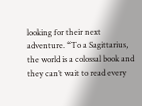looking for their next adventure. “To a Sagittarius, the world is a colossal book and they can’t wait to read every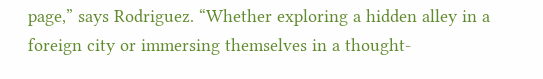page,” says Rodriguez. “Whether exploring a hidden alley in a foreign city or immersing themselves in a thought-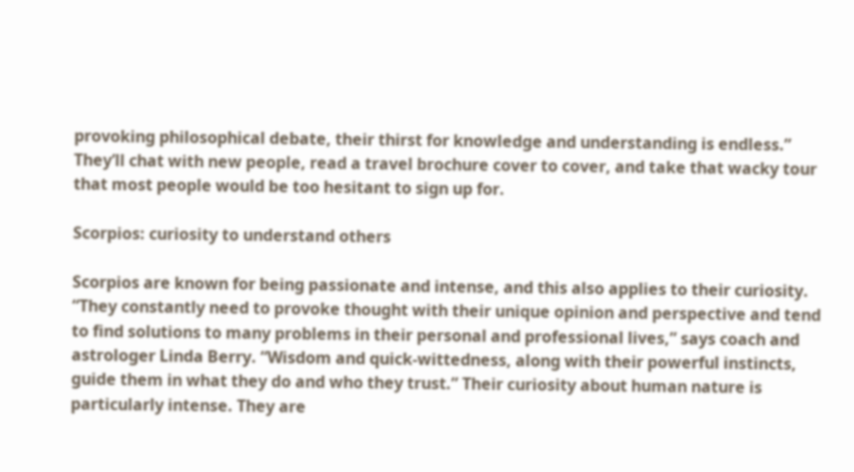provoking philosophical debate, their thirst for knowledge and understanding is endless.” They’ll chat with new people, read a travel brochure cover to cover, and take that wacky tour that most people would be too hesitant to sign up for.

Scorpios: curiosity to understand others

Scorpios are known for being passionate and intense, and this also applies to their curiosity. “They constantly need to provoke thought with their unique opinion and perspective and tend to find solutions to many problems in their personal and professional lives,” says coach and astrologer Linda Berry. “Wisdom and quick-wittedness, along with their powerful instincts, guide them in what they do and who they trust.” Their curiosity about human nature is particularly intense. They are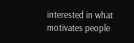interested in what motivates people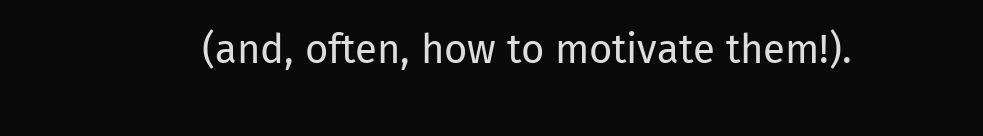(and, often, how to motivate them!).